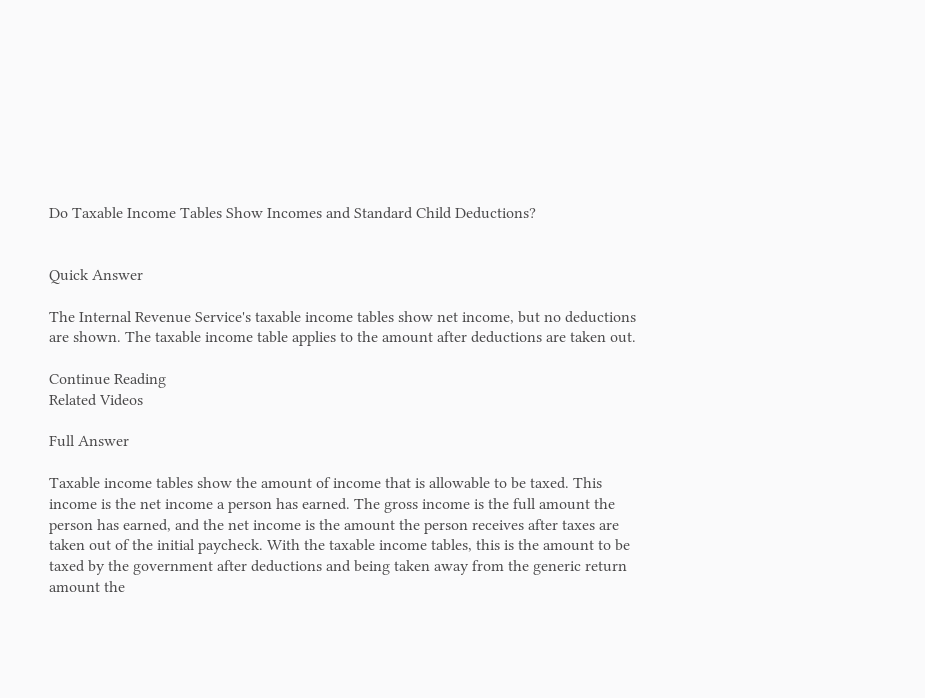Do Taxable Income Tables Show Incomes and Standard Child Deductions?


Quick Answer

The Internal Revenue Service's taxable income tables show net income, but no deductions are shown. The taxable income table applies to the amount after deductions are taken out.

Continue Reading
Related Videos

Full Answer

Taxable income tables show the amount of income that is allowable to be taxed. This income is the net income a person has earned. The gross income is the full amount the person has earned, and the net income is the amount the person receives after taxes are taken out of the initial paycheck. With the taxable income tables, this is the amount to be taxed by the government after deductions and being taken away from the generic return amount the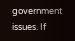government issues. If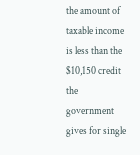the amount of taxable income is less than the $10,150 credit the government gives for single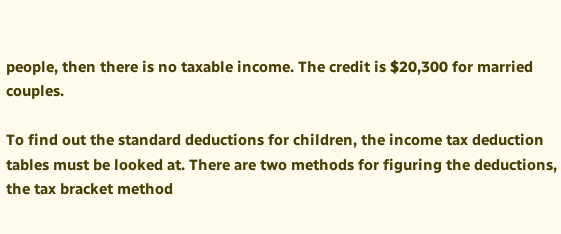people, then there is no taxable income. The credit is $20,300 for married couples.

To find out the standard deductions for children, the income tax deduction tables must be looked at. There are two methods for figuring the deductions, the tax bracket method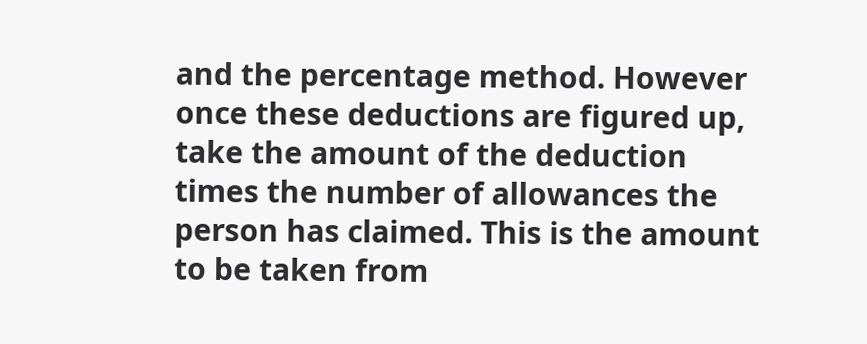and the percentage method. However once these deductions are figured up, take the amount of the deduction times the number of allowances the person has claimed. This is the amount to be taken from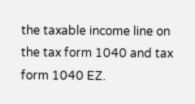the taxable income line on the tax form 1040 and tax form 1040 EZ.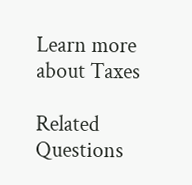Learn more about Taxes

Related Questions